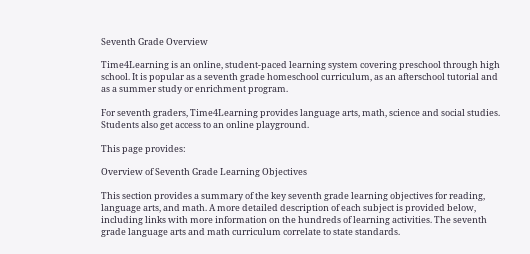Seventh Grade Overview

Time4Learning is an online, student-paced learning system covering preschool through high school. It is popular as a seventh grade homeschool curriculum, as an afterschool tutorial and as a summer study or enrichment program.

For seventh graders, Time4Learning provides language arts, math, science and social studies. Students also get access to an online playground.

This page provides:

Overview of Seventh Grade Learning Objectives

This section provides a summary of the key seventh grade learning objectives for reading, language arts, and math. A more detailed description of each subject is provided below, including links with more information on the hundreds of learning activities. The seventh grade language arts and math curriculum correlate to state standards.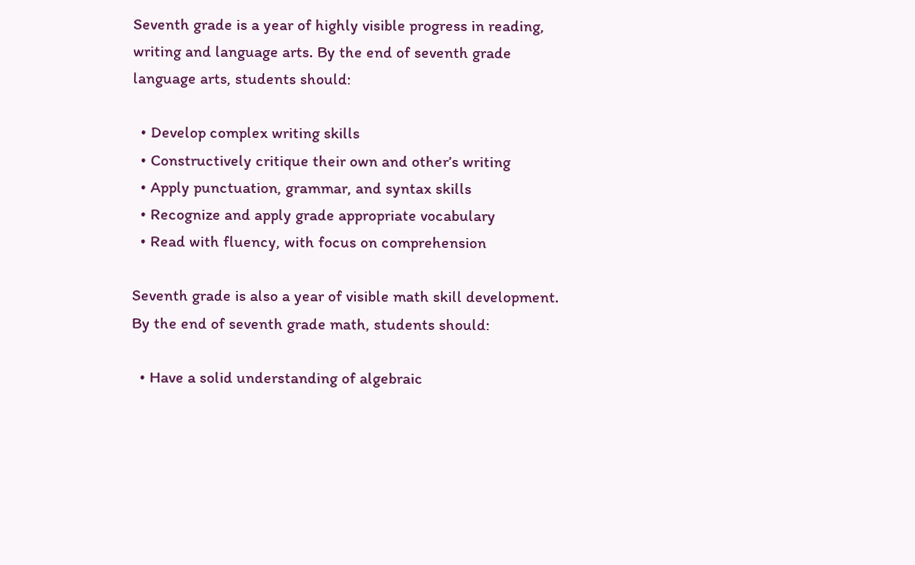Seventh grade is a year of highly visible progress in reading, writing and language arts. By the end of seventh grade language arts, students should:

  • Develop complex writing skills
  • Constructively critique their own and other’s writing
  • Apply punctuation, grammar, and syntax skills
  • Recognize and apply grade appropriate vocabulary
  • Read with fluency, with focus on comprehension

Seventh grade is also a year of visible math skill development. By the end of seventh grade math, students should:

  • Have a solid understanding of algebraic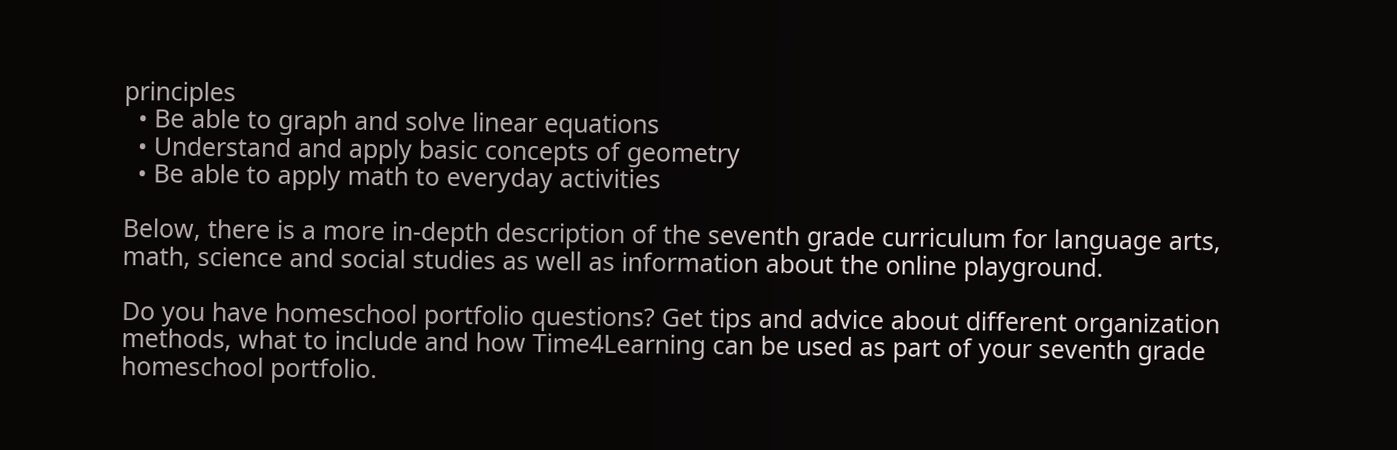principles
  • Be able to graph and solve linear equations
  • Understand and apply basic concepts of geometry
  • Be able to apply math to everyday activities

Below, there is a more in-depth description of the seventh grade curriculum for language arts, math, science and social studies as well as information about the online playground.

Do you have homeschool portfolio questions? Get tips and advice about different organization methods, what to include and how Time4Learning can be used as part of your seventh grade homeschool portfolio.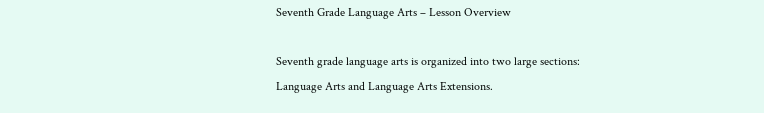Seventh Grade Language Arts – Lesson Overview

Seventh grade language arts is organized into two large sections: Language Arts and Language Arts Extensions.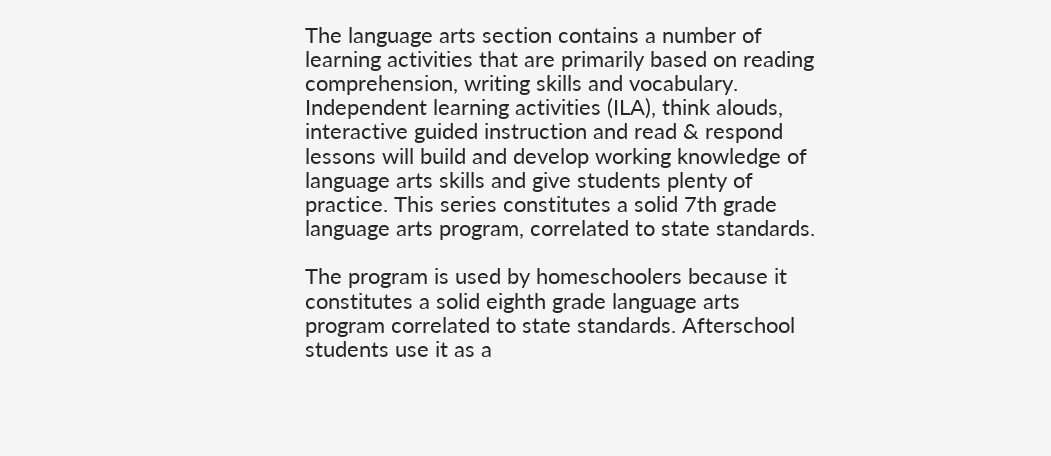The language arts section contains a number of learning activities that are primarily based on reading comprehension, writing skills and vocabulary. Independent learning activities (ILA), think alouds, interactive guided instruction and read & respond lessons will build and develop working knowledge of language arts skills and give students plenty of practice. This series constitutes a solid 7th grade language arts program, correlated to state standards.

The program is used by homeschoolers because it constitutes a solid eighth grade language arts program correlated to state standards. Afterschool students use it as a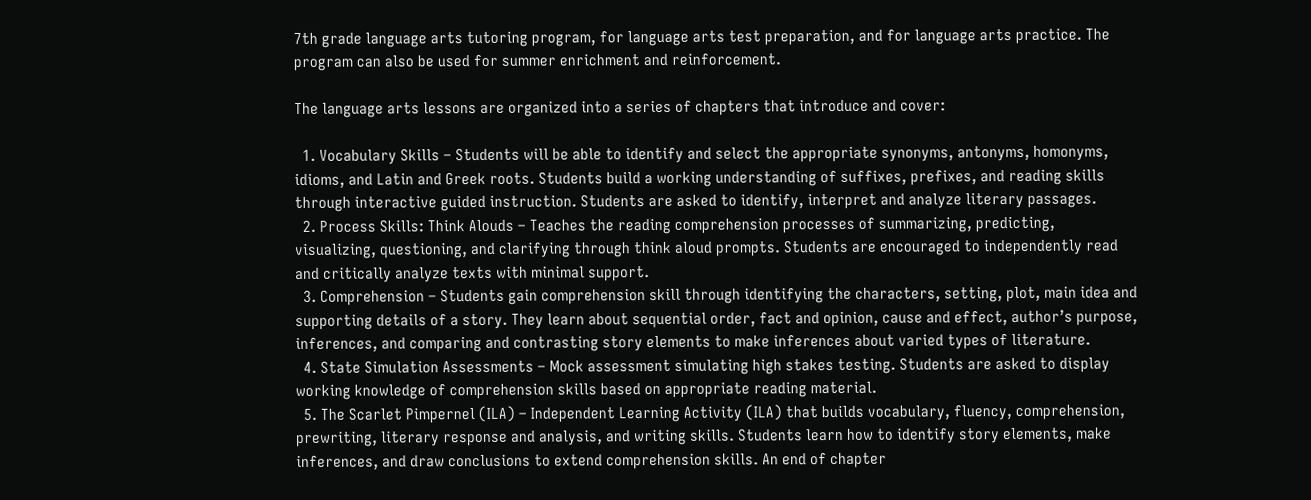7th grade language arts tutoring program, for language arts test preparation, and for language arts practice. The program can also be used for summer enrichment and reinforcement.

The language arts lessons are organized into a series of chapters that introduce and cover:

  1. Vocabulary Skills – Students will be able to identify and select the appropriate synonyms, antonyms, homonyms, idioms, and Latin and Greek roots. Students build a working understanding of suffixes, prefixes, and reading skills through interactive guided instruction. Students are asked to identify, interpret and analyze literary passages.
  2. Process Skills: Think Alouds – Teaches the reading comprehension processes of summarizing, predicting, visualizing, questioning, and clarifying through think aloud prompts. Students are encouraged to independently read and critically analyze texts with minimal support.
  3. Comprehension – Students gain comprehension skill through identifying the characters, setting, plot, main idea and supporting details of a story. They learn about sequential order, fact and opinion, cause and effect, author’s purpose, inferences, and comparing and contrasting story elements to make inferences about varied types of literature.
  4. State Simulation Assessments – Mock assessment simulating high stakes testing. Students are asked to display working knowledge of comprehension skills based on appropriate reading material.
  5. The Scarlet Pimpernel (ILA) – Independent Learning Activity (ILA) that builds vocabulary, fluency, comprehension, prewriting, literary response and analysis, and writing skills. Students learn how to identify story elements, make inferences, and draw conclusions to extend comprehension skills. An end of chapter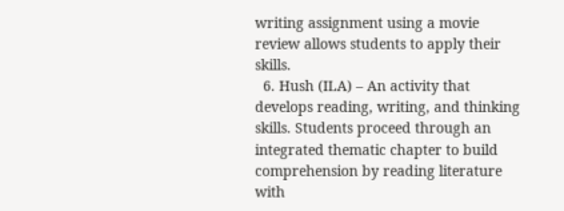writing assignment using a movie review allows students to apply their skills.
  6. Hush (ILA) – An activity that develops reading, writing, and thinking skills. Students proceed through an integrated thematic chapter to build comprehension by reading literature with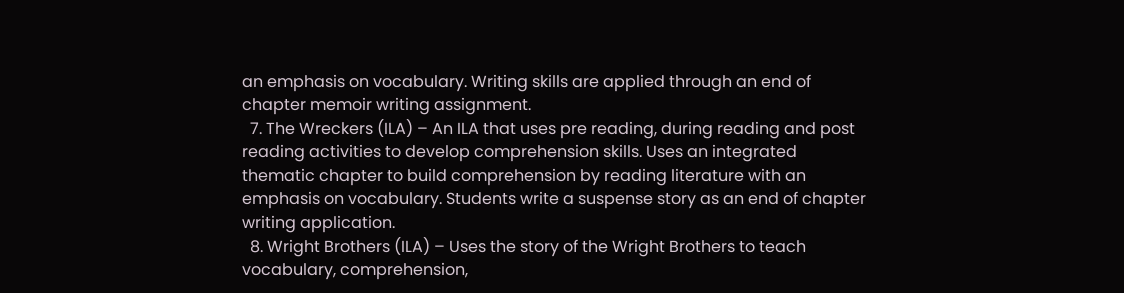an emphasis on vocabulary. Writing skills are applied through an end of chapter memoir writing assignment.
  7. The Wreckers (ILA) – An ILA that uses pre reading, during reading and post reading activities to develop comprehension skills. Uses an integrated thematic chapter to build comprehension by reading literature with an emphasis on vocabulary. Students write a suspense story as an end of chapter writing application.
  8. Wright Brothers (ILA) – Uses the story of the Wright Brothers to teach vocabulary, comprehension,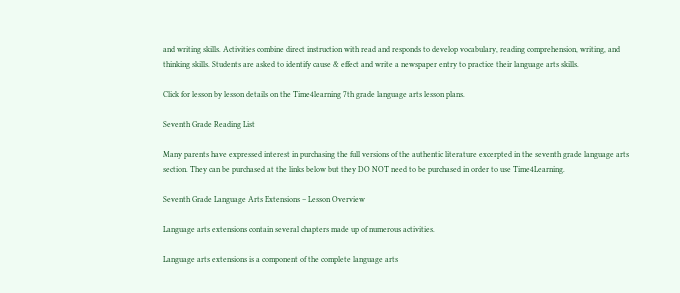and writing skills. Activities combine direct instruction with read and responds to develop vocabulary, reading comprehension, writing, and thinking skills. Students are asked to identify cause & effect and write a newspaper entry to practice their language arts skills.

Click for lesson by lesson details on the Time4learning 7th grade language arts lesson plans.

Seventh Grade Reading List

Many parents have expressed interest in purchasing the full versions of the authentic literature excerpted in the seventh grade language arts section. They can be purchased at the links below but they DO NOT need to be purchased in order to use Time4Learning.

Seventh Grade Language Arts Extensions – Lesson Overview

Language arts extensions contain several chapters made up of numerous activities.

Language arts extensions is a component of the complete language arts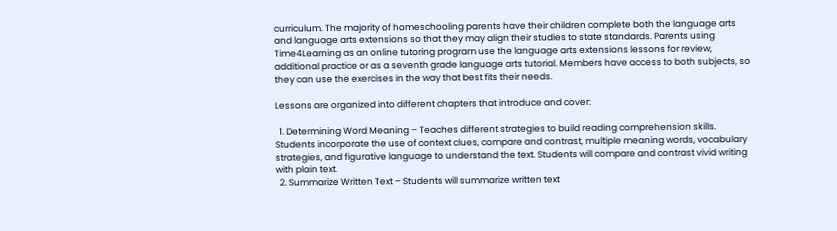curriculum. The majority of homeschooling parents have their children complete both the language arts and language arts extensions so that they may align their studies to state standards. Parents using Time4Learning as an online tutoring program use the language arts extensions lessons for review, additional practice or as a seventh grade language arts tutorial. Members have access to both subjects, so they can use the exercises in the way that best fits their needs.

Lessons are organized into different chapters that introduce and cover:

  1. Determining Word Meaning – Teaches different strategies to build reading comprehension skills. Students incorporate the use of context clues, compare and contrast, multiple meaning words, vocabulary strategies, and figurative language to understand the text. Students will compare and contrast vivid writing with plain text.
  2. Summarize Written Text – Students will summarize written text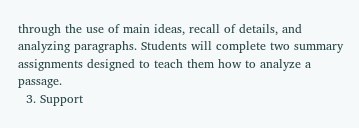through the use of main ideas, recall of details, and analyzing paragraphs. Students will complete two summary assignments designed to teach them how to analyze a passage.
  3. Support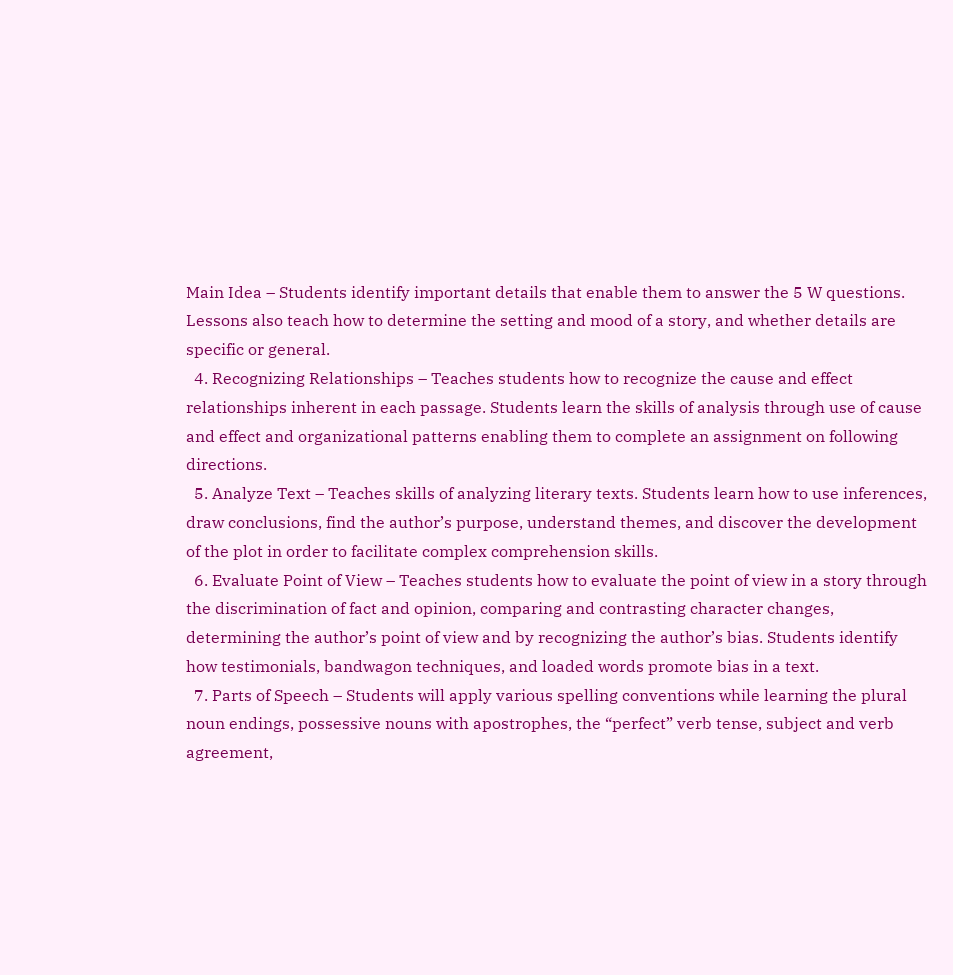Main Idea – Students identify important details that enable them to answer the 5 W questions. Lessons also teach how to determine the setting and mood of a story, and whether details are specific or general.
  4. Recognizing Relationships – Teaches students how to recognize the cause and effect relationships inherent in each passage. Students learn the skills of analysis through use of cause and effect and organizational patterns enabling them to complete an assignment on following directions.
  5. Analyze Text – Teaches skills of analyzing literary texts. Students learn how to use inferences, draw conclusions, find the author’s purpose, understand themes, and discover the development of the plot in order to facilitate complex comprehension skills.
  6. Evaluate Point of View – Teaches students how to evaluate the point of view in a story through the discrimination of fact and opinion, comparing and contrasting character changes, determining the author’s point of view and by recognizing the author’s bias. Students identify how testimonials, bandwagon techniques, and loaded words promote bias in a text.
  7. Parts of Speech – Students will apply various spelling conventions while learning the plural noun endings, possessive nouns with apostrophes, the “perfect” verb tense, subject and verb agreement,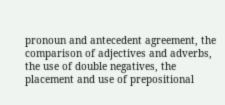pronoun and antecedent agreement, the comparison of adjectives and adverbs, the use of double negatives, the placement and use of prepositional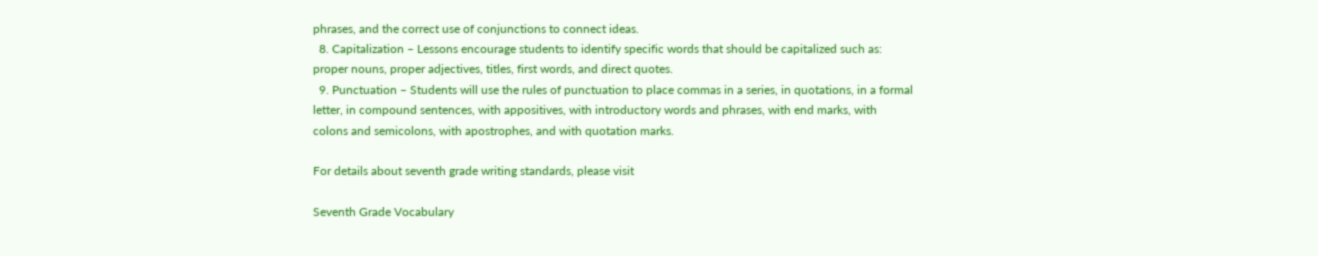phrases, and the correct use of conjunctions to connect ideas.
  8. Capitalization – Lessons encourage students to identify specific words that should be capitalized such as: proper nouns, proper adjectives, titles, first words, and direct quotes.
  9. Punctuation – Students will use the rules of punctuation to place commas in a series, in quotations, in a formal letter, in compound sentences, with appositives, with introductory words and phrases, with end marks, with colons and semicolons, with apostrophes, and with quotation marks.

For details about seventh grade writing standards, please visit

Seventh Grade Vocabulary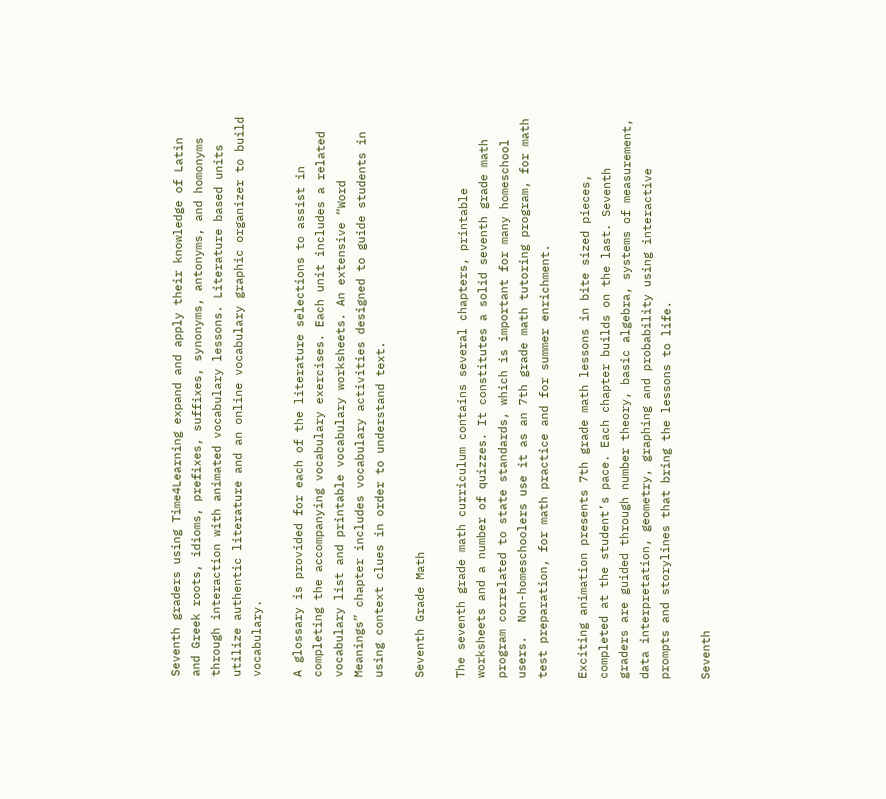Seventh graders using Time4Learning expand and apply their knowledge of Latin and Greek roots, idioms, prefixes, suffixes, synonyms, antonyms, and homonyms through interaction with animated vocabulary lessons. Literature based units utilize authentic literature and an online vocabulary graphic organizer to build vocabulary.

A glossary is provided for each of the literature selections to assist in completing the accompanying vocabulary exercises. Each unit includes a related vocabulary list and printable vocabulary worksheets. An extensive “Word Meanings” chapter includes vocabulary activities designed to guide students in using context clues in order to understand text.

Seventh Grade Math

The seventh grade math curriculum contains several chapters, printable worksheets and a number of quizzes. It constitutes a solid seventh grade math program correlated to state standards, which is important for many homeschool users.  Non-homeschoolers use it as an 7th grade math tutoring program, for math test preparation, for math practice and for summer enrichment.

Exciting animation presents 7th grade math lessons in bite sized pieces, completed at the student’s pace. Each chapter builds on the last. Seventh graders are guided through number theory, basic algebra, systems of measurement, data interpretation, geometry, graphing and probability using interactive prompts and storylines that bring the lessons to life.

Seventh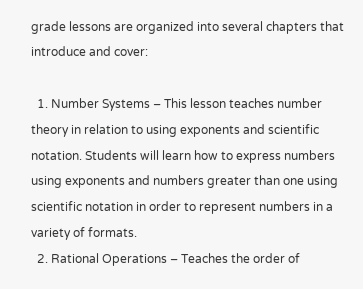grade lessons are organized into several chapters that introduce and cover:

  1. Number Systems – This lesson teaches number theory in relation to using exponents and scientific notation. Students will learn how to express numbers using exponents and numbers greater than one using scientific notation in order to represent numbers in a variety of formats.
  2. Rational Operations – Teaches the order of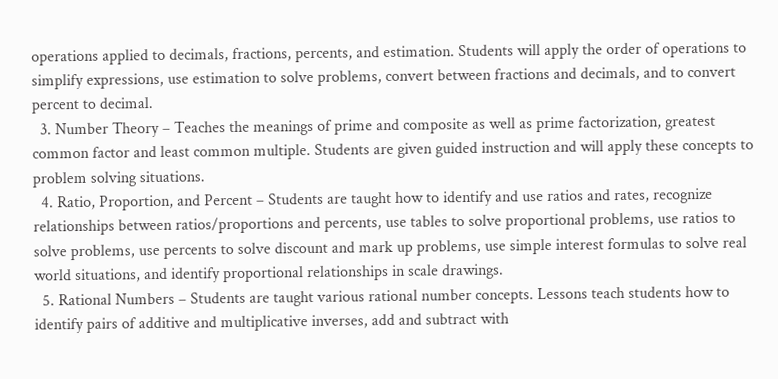operations applied to decimals, fractions, percents, and estimation. Students will apply the order of operations to simplify expressions, use estimation to solve problems, convert between fractions and decimals, and to convert percent to decimal.
  3. Number Theory – Teaches the meanings of prime and composite as well as prime factorization, greatest common factor and least common multiple. Students are given guided instruction and will apply these concepts to problem solving situations.
  4. Ratio, Proportion, and Percent – Students are taught how to identify and use ratios and rates, recognize relationships between ratios/proportions and percents, use tables to solve proportional problems, use ratios to solve problems, use percents to solve discount and mark up problems, use simple interest formulas to solve real world situations, and identify proportional relationships in scale drawings.
  5. Rational Numbers – Students are taught various rational number concepts. Lessons teach students how to identify pairs of additive and multiplicative inverses, add and subtract with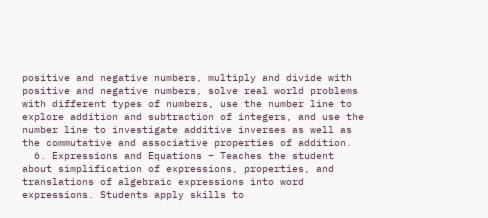positive and negative numbers, multiply and divide with positive and negative numbers, solve real world problems with different types of numbers, use the number line to explore addition and subtraction of integers, and use the number line to investigate additive inverses as well as the commutative and associative properties of addition.
  6. Expressions and Equations – Teaches the student about simplification of expressions, properties, and translations of algebraic expressions into word expressions. Students apply skills to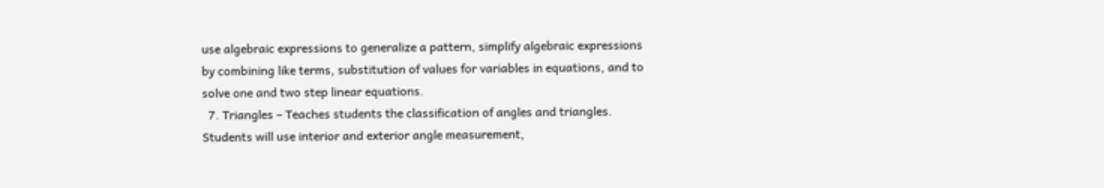use algebraic expressions to generalize a pattern, simplify algebraic expressions by combining like terms, substitution of values for variables in equations, and to solve one and two step linear equations.
  7. Triangles – Teaches students the classification of angles and triangles. Students will use interior and exterior angle measurement,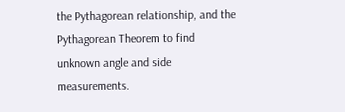the Pythagorean relationship, and the Pythagorean Theorem to find unknown angle and side measurements.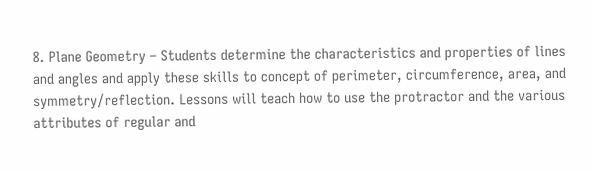8. Plane Geometry – Students determine the characteristics and properties of lines and angles and apply these skills to concept of perimeter, circumference, area, and symmetry/reflection. Lessons will teach how to use the protractor and the various attributes of regular and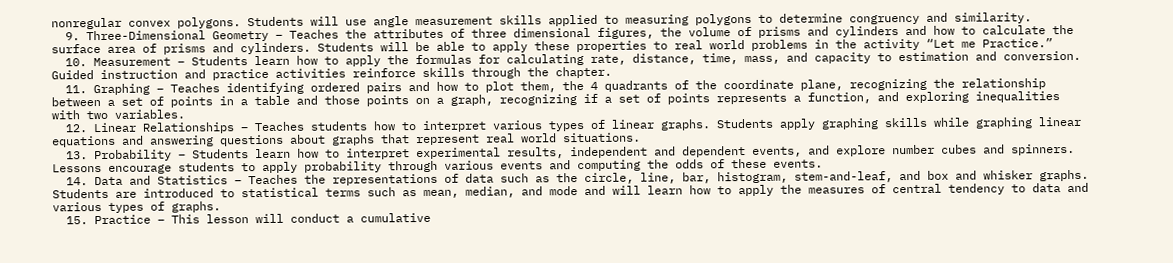nonregular convex polygons. Students will use angle measurement skills applied to measuring polygons to determine congruency and similarity.
  9. Three-Dimensional Geometry – Teaches the attributes of three dimensional figures, the volume of prisms and cylinders and how to calculate the surface area of prisms and cylinders. Students will be able to apply these properties to real world problems in the activity “Let me Practice.”
  10. Measurement – Students learn how to apply the formulas for calculating rate, distance, time, mass, and capacity to estimation and conversion. Guided instruction and practice activities reinforce skills through the chapter.
  11. Graphing – Teaches identifying ordered pairs and how to plot them, the 4 quadrants of the coordinate plane, recognizing the relationship between a set of points in a table and those points on a graph, recognizing if a set of points represents a function, and exploring inequalities with two variables.
  12. Linear Relationships – Teaches students how to interpret various types of linear graphs. Students apply graphing skills while graphing linear equations and answering questions about graphs that represent real world situations.
  13. Probability – Students learn how to interpret experimental results, independent and dependent events, and explore number cubes and spinners. Lessons encourage students to apply probability through various events and computing the odds of these events.
  14. Data and Statistics – Teaches the representations of data such as the circle, line, bar, histogram, stem-and-leaf, and box and whisker graphs. Students are introduced to statistical terms such as mean, median, and mode and will learn how to apply the measures of central tendency to data and various types of graphs.
  15. Practice – This lesson will conduct a cumulative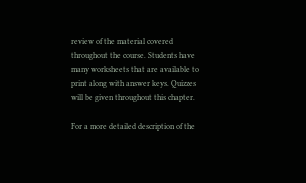review of the material covered throughout the course. Students have many worksheets that are available to print along with answer keys. Quizzes will be given throughout this chapter.

For a more detailed description of the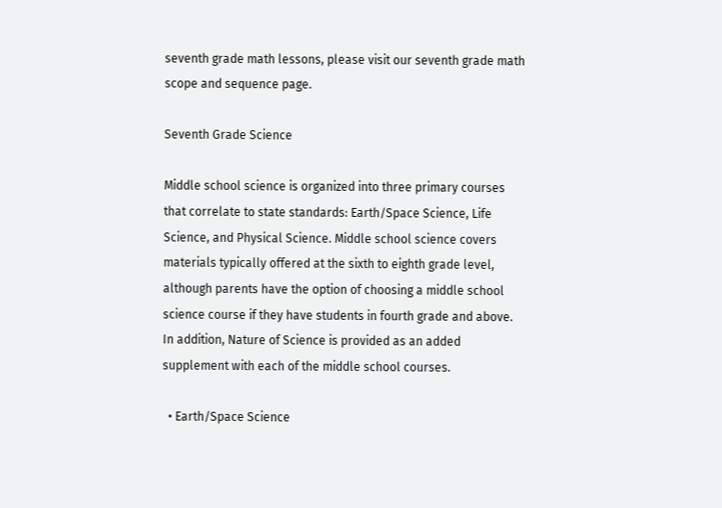seventh grade math lessons, please visit our seventh grade math scope and sequence page.

Seventh Grade Science

Middle school science is organized into three primary courses that correlate to state standards: Earth/Space Science, Life Science, and Physical Science. Middle school science covers materials typically offered at the sixth to eighth grade level, although parents have the option of choosing a middle school science course if they have students in fourth grade and above. In addition, Nature of Science is provided as an added supplement with each of the middle school courses.

  • Earth/Space Science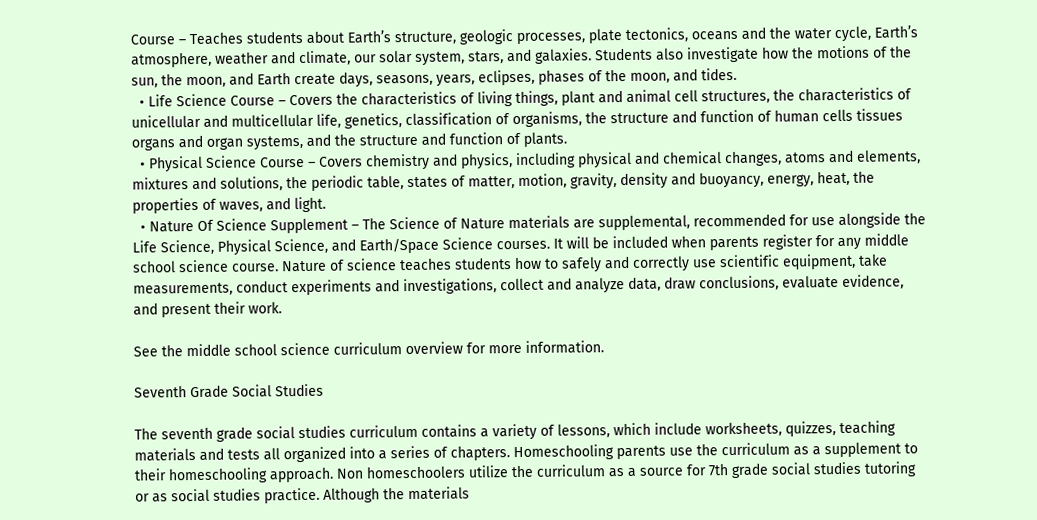Course – Teaches students about Earth’s structure, geologic processes, plate tectonics, oceans and the water cycle, Earth’s atmosphere, weather and climate, our solar system, stars, and galaxies. Students also investigate how the motions of the sun, the moon, and Earth create days, seasons, years, eclipses, phases of the moon, and tides.
  • Life Science Course – Covers the characteristics of living things, plant and animal cell structures, the characteristics of unicellular and multicellular life, genetics, classification of organisms, the structure and function of human cells tissues organs and organ systems, and the structure and function of plants.
  • Physical Science Course – Covers chemistry and physics, including physical and chemical changes, atoms and elements, mixtures and solutions, the periodic table, states of matter, motion, gravity, density and buoyancy, energy, heat, the properties of waves, and light.
  • Nature Of Science Supplement – The Science of Nature materials are supplemental, recommended for use alongside the Life Science, Physical Science, and Earth/Space Science courses. It will be included when parents register for any middle school science course. Nature of science teaches students how to safely and correctly use scientific equipment, take measurements, conduct experiments and investigations, collect and analyze data, draw conclusions, evaluate evidence, and present their work.

See the middle school science curriculum overview for more information.

Seventh Grade Social Studies

The seventh grade social studies curriculum contains a variety of lessons, which include worksheets, quizzes, teaching materials and tests all organized into a series of chapters. Homeschooling parents use the curriculum as a supplement to their homeschooling approach. Non homeschoolers utilize the curriculum as a source for 7th grade social studies tutoring or as social studies practice. Although the materials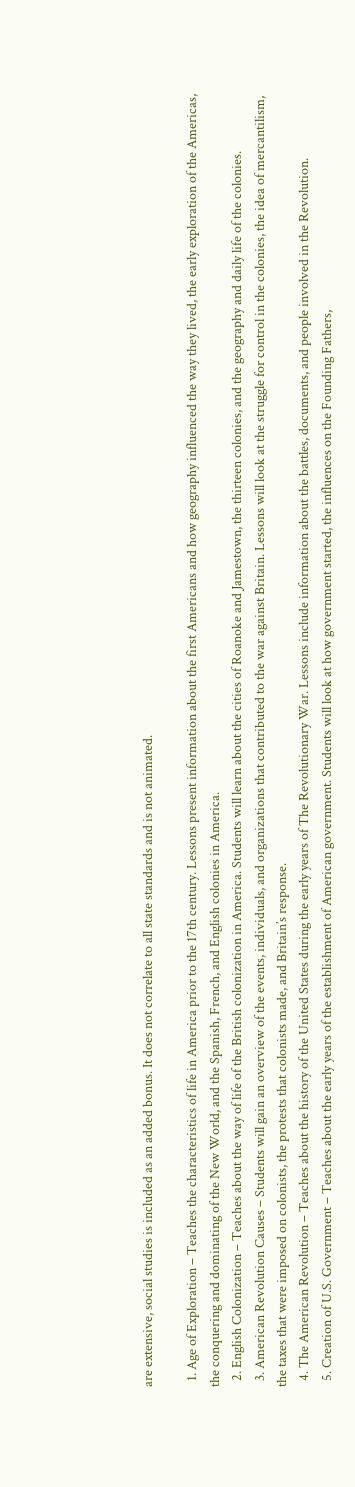are extensive, social studies is included as an added bonus. It does not correlate to all state standards and is not animated.

  1. Age of Exploration – Teaches the characteristics of life in America prior to the 17th century. Lessons present information about the first Americans and how geography influenced the way they lived, the early exploration of the Americas, the conquering and dominating of the New World, and the Spanish, French, and English colonies in America.
  2. English Colonization – Teaches about the way of life of the British colonization in America. Students will learn about the cities of Roanoke and Jamestown, the thirteen colonies, and the geography and daily life of the colonies.
  3. American Revolution Causes – Students will gain an overview of the events, individuals, and organizations that contributed to the war against Britain. Lessons will look at the struggle for control in the colonies, the idea of mercantilism, the taxes that were imposed on colonists, the protests that colonists made, and Britain’s response.
  4. The American Revolution – Teaches about the history of the United States during the early years of The Revolutionary War. Lessons include information about the battles, documents, and people involved in the Revolution.
  5. Creation of U.S. Government – Teaches about the early years of the establishment of American government. Students will look at how government started, the influences on the Founding Fathers,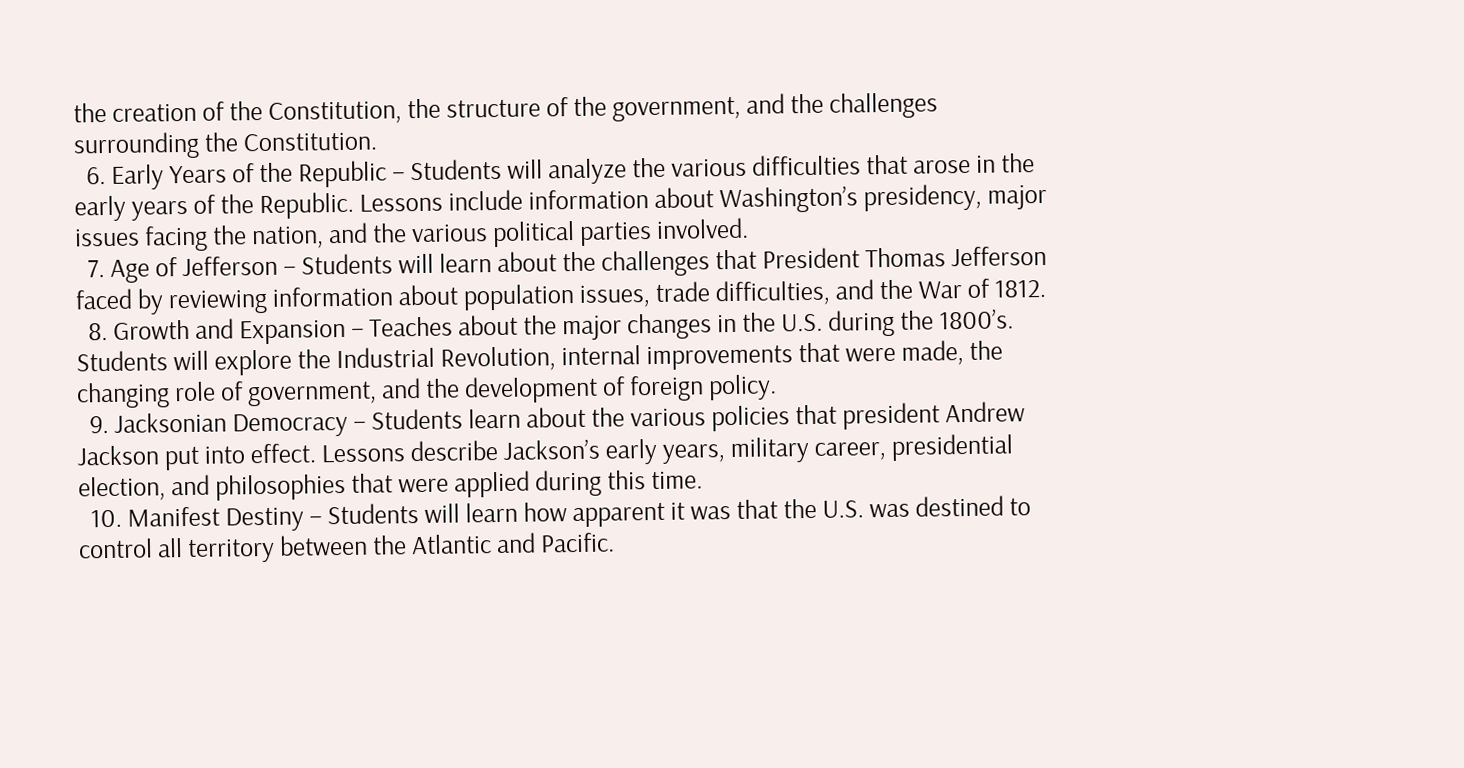the creation of the Constitution, the structure of the government, and the challenges surrounding the Constitution.
  6. Early Years of the Republic – Students will analyze the various difficulties that arose in the early years of the Republic. Lessons include information about Washington’s presidency, major issues facing the nation, and the various political parties involved.
  7. Age of Jefferson – Students will learn about the challenges that President Thomas Jefferson faced by reviewing information about population issues, trade difficulties, and the War of 1812.
  8. Growth and Expansion – Teaches about the major changes in the U.S. during the 1800’s. Students will explore the Industrial Revolution, internal improvements that were made, the changing role of government, and the development of foreign policy.
  9. Jacksonian Democracy – Students learn about the various policies that president Andrew Jackson put into effect. Lessons describe Jackson’s early years, military career, presidential election, and philosophies that were applied during this time.
  10. Manifest Destiny – Students will learn how apparent it was that the U.S. was destined to control all territory between the Atlantic and Pacific.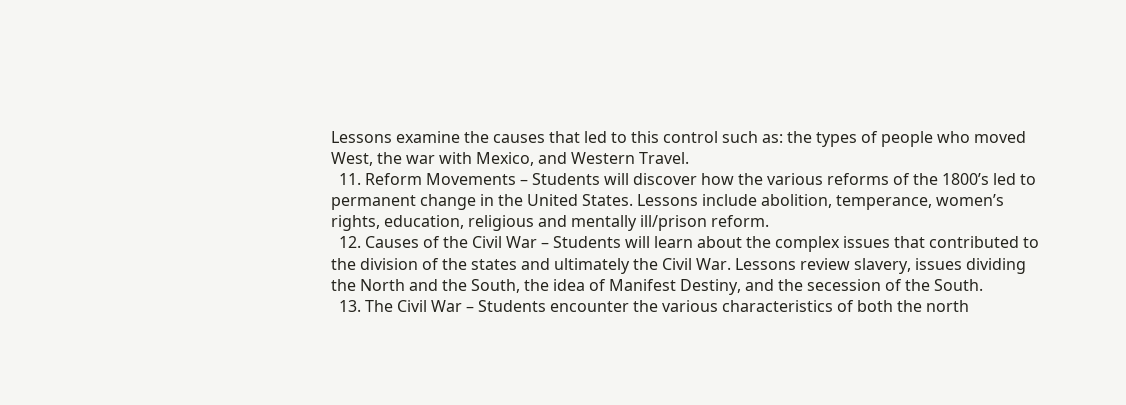Lessons examine the causes that led to this control such as: the types of people who moved West, the war with Mexico, and Western Travel.
  11. Reform Movements – Students will discover how the various reforms of the 1800’s led to permanent change in the United States. Lessons include abolition, temperance, women’s rights, education, religious and mentally ill/prison reform.
  12. Causes of the Civil War – Students will learn about the complex issues that contributed to the division of the states and ultimately the Civil War. Lessons review slavery, issues dividing the North and the South, the idea of Manifest Destiny, and the secession of the South.
  13. The Civil War – Students encounter the various characteristics of both the north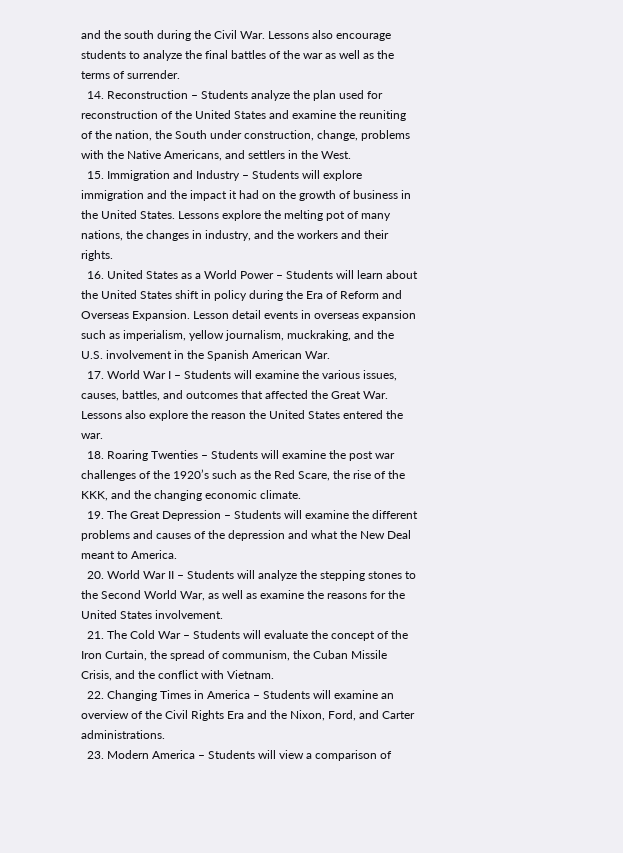and the south during the Civil War. Lessons also encourage students to analyze the final battles of the war as well as the terms of surrender.
  14. Reconstruction – Students analyze the plan used for reconstruction of the United States and examine the reuniting of the nation, the South under construction, change, problems with the Native Americans, and settlers in the West.
  15. Immigration and Industry – Students will explore immigration and the impact it had on the growth of business in the United States. Lessons explore the melting pot of many nations, the changes in industry, and the workers and their rights.
  16. United States as a World Power – Students will learn about the United States shift in policy during the Era of Reform and Overseas Expansion. Lesson detail events in overseas expansion such as imperialism, yellow journalism, muckraking, and the U.S. involvement in the Spanish American War.
  17. World War I – Students will examine the various issues, causes, battles, and outcomes that affected the Great War. Lessons also explore the reason the United States entered the war.
  18. Roaring Twenties – Students will examine the post war challenges of the 1920’s such as the Red Scare, the rise of the KKK, and the changing economic climate.
  19. The Great Depression – Students will examine the different problems and causes of the depression and what the New Deal meant to America.
  20. World War II – Students will analyze the stepping stones to the Second World War, as well as examine the reasons for the United States involvement.
  21. The Cold War – Students will evaluate the concept of the Iron Curtain, the spread of communism, the Cuban Missile Crisis, and the conflict with Vietnam.
  22. Changing Times in America – Students will examine an overview of the Civil Rights Era and the Nixon, Ford, and Carter administrations.
  23. Modern America – Students will view a comparison of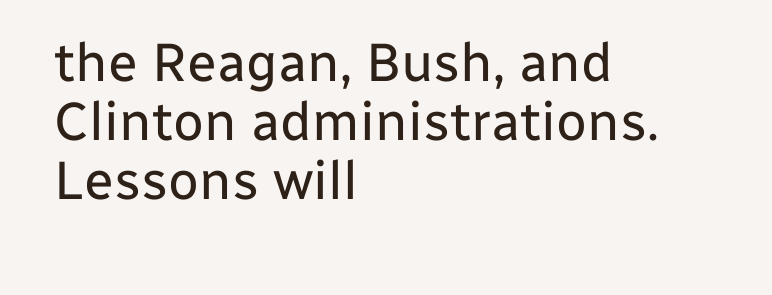the Reagan, Bush, and Clinton administrations. Lessons will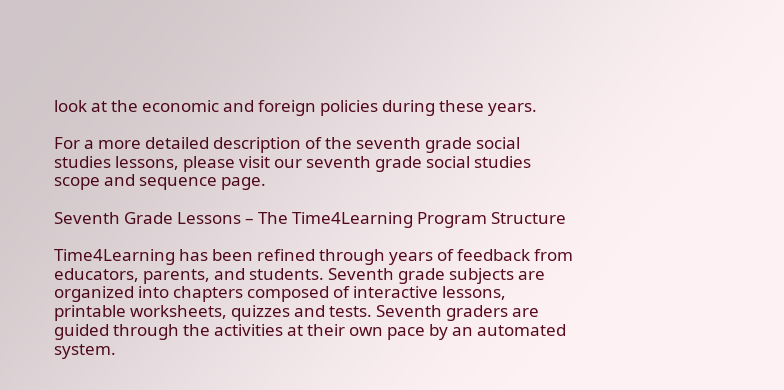look at the economic and foreign policies during these years.

For a more detailed description of the seventh grade social studies lessons, please visit our seventh grade social studies scope and sequence page.

Seventh Grade Lessons – The Time4Learning Program Structure

Time4Learning has been refined through years of feedback from educators, parents, and students. Seventh grade subjects are organized into chapters composed of interactive lessons, printable worksheets, quizzes and tests. Seventh graders are guided through the activities at their own pace by an automated system.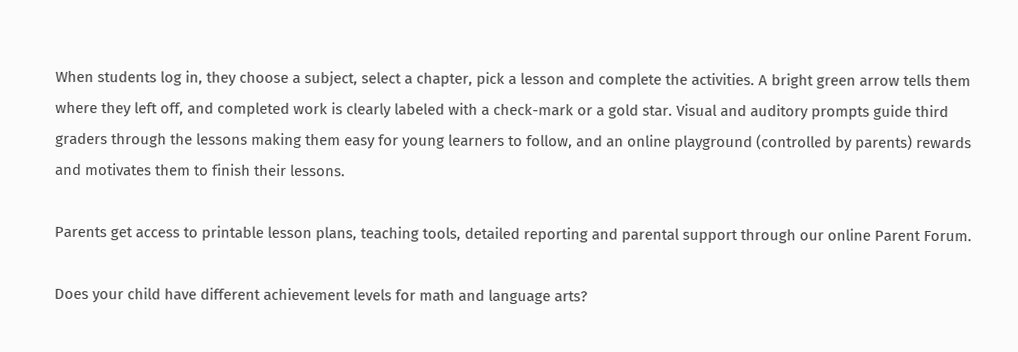When students log in, they choose a subject, select a chapter, pick a lesson and complete the activities. A bright green arrow tells them where they left off, and completed work is clearly labeled with a check-mark or a gold star. Visual and auditory prompts guide third graders through the lessons making them easy for young learners to follow, and an online playground (controlled by parents) rewards and motivates them to finish their lessons.

Parents get access to printable lesson plans, teaching tools, detailed reporting and parental support through our online Parent Forum.

Does your child have different achievement levels for math and language arts?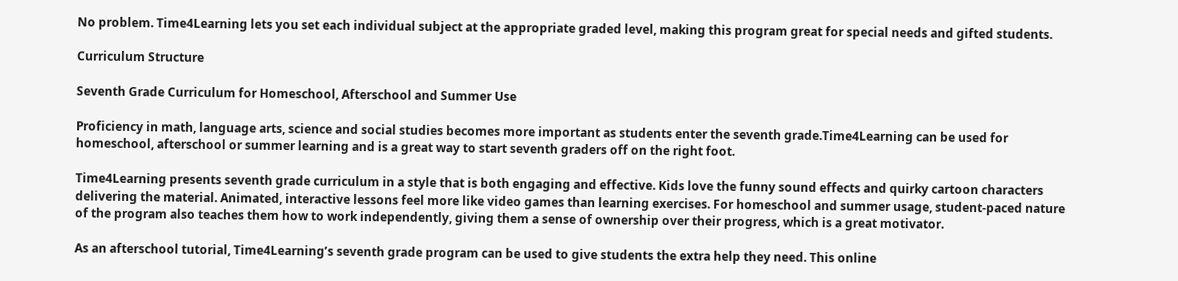No problem. Time4Learning lets you set each individual subject at the appropriate graded level, making this program great for special needs and gifted students.

Curriculum Structure

Seventh Grade Curriculum for Homeschool, Afterschool and Summer Use

Proficiency in math, language arts, science and social studies becomes more important as students enter the seventh grade.Time4Learning can be used for homeschool, afterschool or summer learning and is a great way to start seventh graders off on the right foot.

Time4Learning presents seventh grade curriculum in a style that is both engaging and effective. Kids love the funny sound effects and quirky cartoon characters delivering the material. Animated, interactive lessons feel more like video games than learning exercises. For homeschool and summer usage, student-paced nature of the program also teaches them how to work independently, giving them a sense of ownership over their progress, which is a great motivator.

As an afterschool tutorial, Time4Learning’s seventh grade program can be used to give students the extra help they need. This online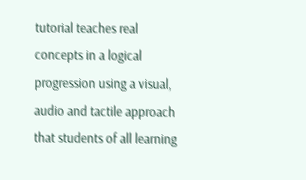tutorial teaches real concepts in a logical progression using a visual, audio and tactile approach that students of all learning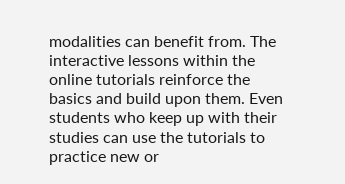modalities can benefit from. The interactive lessons within the online tutorials reinforce the basics and build upon them. Even students who keep up with their studies can use the tutorials to practice new or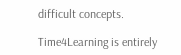difficult concepts.

Time4Learning is entirely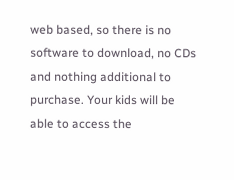web based, so there is no software to download, no CDs and nothing additional to purchase. Your kids will be able to access the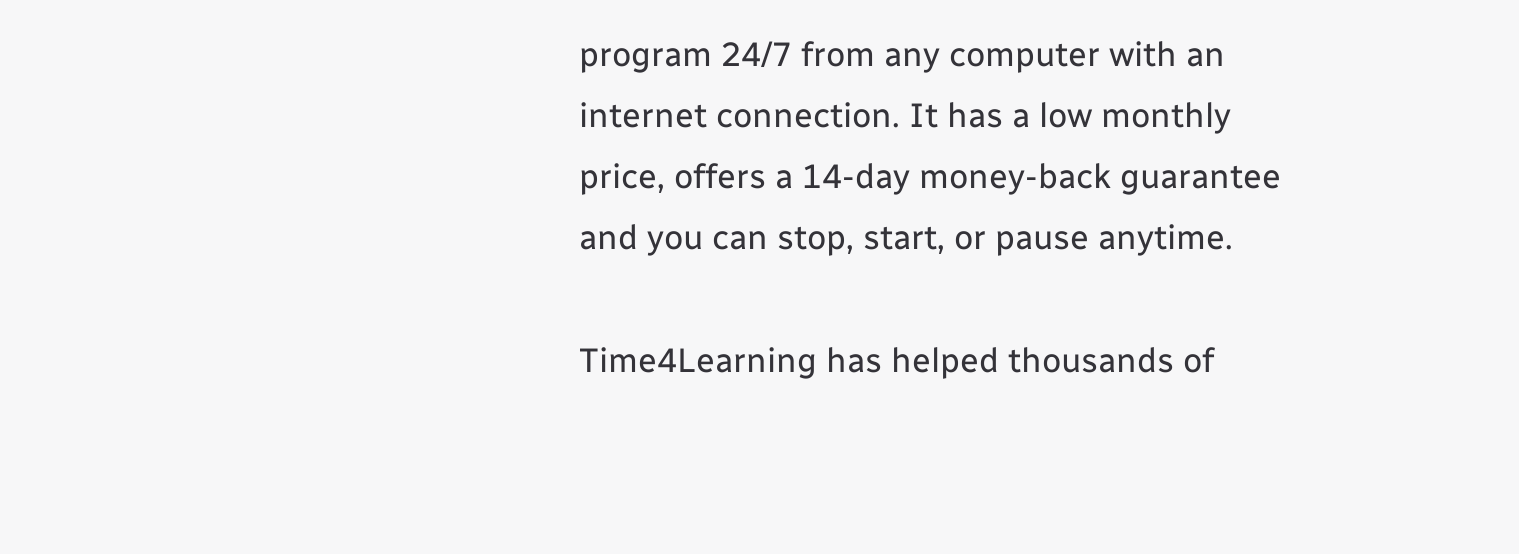program 24/7 from any computer with an internet connection. It has a low monthly price, offers a 14-day money-back guarantee and you can stop, start, or pause anytime.

Time4Learning has helped thousands of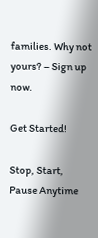families. Why not yours? – Sign up now.

Get Started!

Stop, Start,
Pause Anytime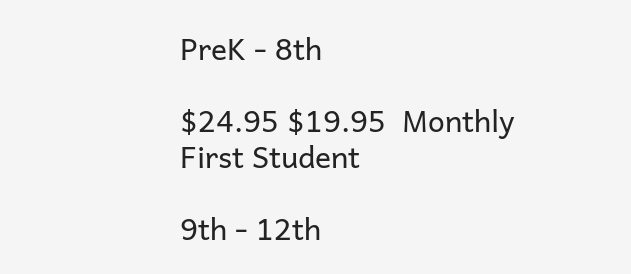PreK - 8th

$24.95 $19.95  Monthly
First Student

9th - 12th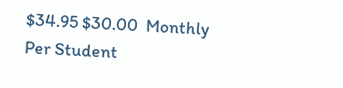$34.95 $30.00  Monthly
Per Student